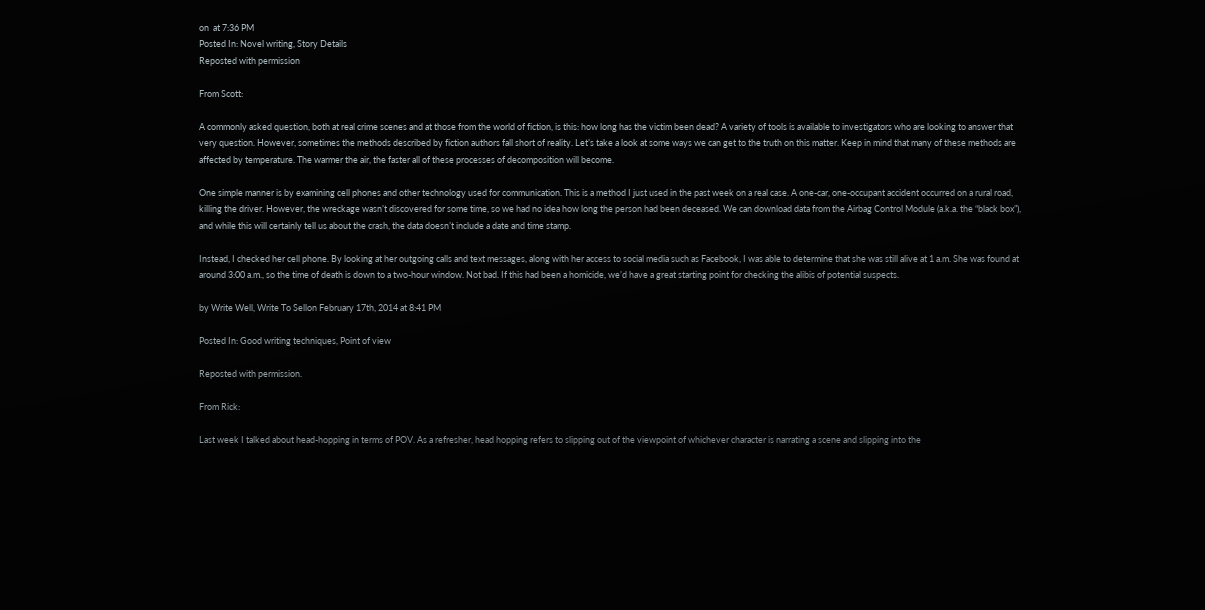on  at 7:36 PM
Posted In: Novel writing, Story Details
Reposted with permission

From Scott:

A commonly asked question, both at real crime scenes and at those from the world of fiction, is this: how long has the victim been dead? A variety of tools is available to investigators who are looking to answer that very question. However, sometimes the methods described by fiction authors fall short of reality. Let’s take a look at some ways we can get to the truth on this matter. Keep in mind that many of these methods are affected by temperature. The warmer the air, the faster all of these processes of decomposition will become.

One simple manner is by examining cell phones and other technology used for communication. This is a method I just used in the past week on a real case. A one-car, one-occupant accident occurred on a rural road, killing the driver. However, the wreckage wasn’t discovered for some time, so we had no idea how long the person had been deceased. We can download data from the Airbag Control Module (a.k.a. the “black box”), and while this will certainly tell us about the crash, the data doesn’t include a date and time stamp.

Instead, I checked her cell phone. By looking at her outgoing calls and text messages, along with her access to social media such as Facebook, I was able to determine that she was still alive at 1 a.m. She was found at around 3:00 a.m., so the time of death is down to a two-hour window. Not bad. If this had been a homicide, we’d have a great starting point for checking the alibis of potential suspects.

by Write Well, Write To Sellon February 17th, 2014 at 8:41 PM

Posted In: Good writing techniques, Point of view

Reposted with permission.

From Rick:

Last week I talked about head-hopping in terms of POV. As a refresher, head hopping refers to slipping out of the viewpoint of whichever character is narrating a scene and slipping into the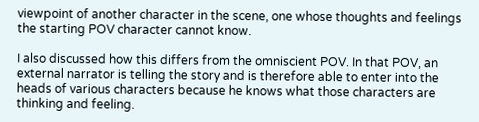viewpoint of another character in the scene, one whose thoughts and feelings the starting POV character cannot know.

I also discussed how this differs from the omniscient POV. In that POV, an external narrator is telling the story and is therefore able to enter into the heads of various characters because he knows what those characters are thinking and feeling.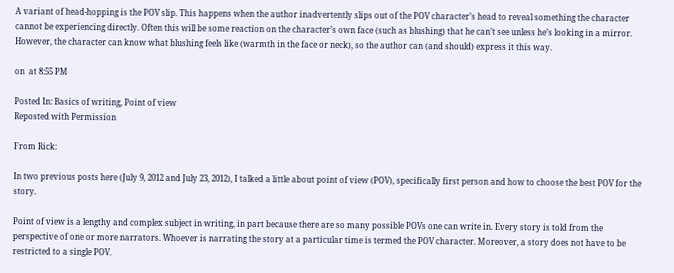A variant of head-hopping is the POV slip. This happens when the author inadvertently slips out of the POV character’s head to reveal something the character cannot be experiencing directly. Often this will be some reaction on the character’s own face (such as blushing) that he can’t see unless he’s looking in a mirror. However, the character can know what blushing feels like (warmth in the face or neck), so the author can (and should) express it this way.

on  at 8:55 PM

Posted In: Basics of writing, Point of view
Reposted with Permission

From Rick:

In two previous posts here (July 9, 2012 and July 23, 2012), I talked a little about point of view (POV), specifically first person and how to choose the best POV for the story.

Point of view is a lengthy and complex subject in writing, in part because there are so many possible POVs one can write in. Every story is told from the perspective of one or more narrators. Whoever is narrating the story at a particular time is termed the POV character. Moreover, a story does not have to be restricted to a single POV.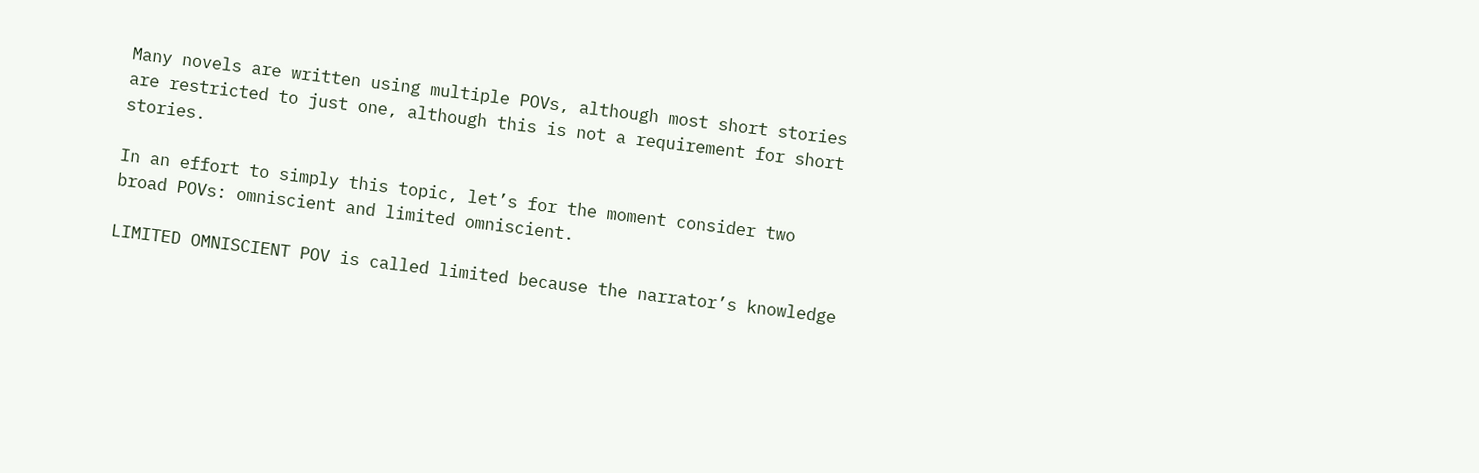Many novels are written using multiple POVs, although most short stories are restricted to just one, although this is not a requirement for short stories.

In an effort to simply this topic, let’s for the moment consider two broad POVs: omniscient and limited omniscient.

LIMITED OMNISCIENT POV is called limited because the narrator’s knowledge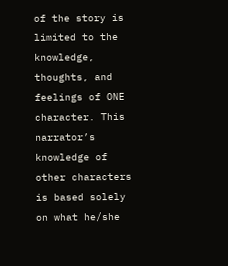of the story is limited to the knowledge, thoughts, and feelings of ONE character. This narrator’s knowledge of other characters is based solely on what he/she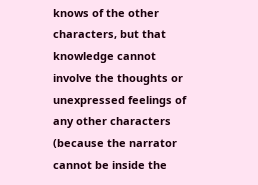knows of the other characters, but that knowledge cannot involve the thoughts or unexpressed feelings of any other characters (because the narrator cannot be inside the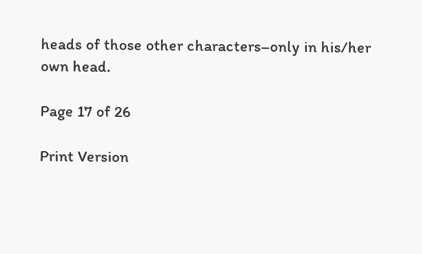heads of those other characters–only in his/her own head.

Page 17 of 26

Print Version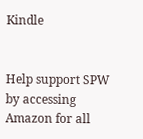Kindle


Help support SPW by accessing Amazon for all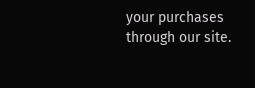your purchases through our site.